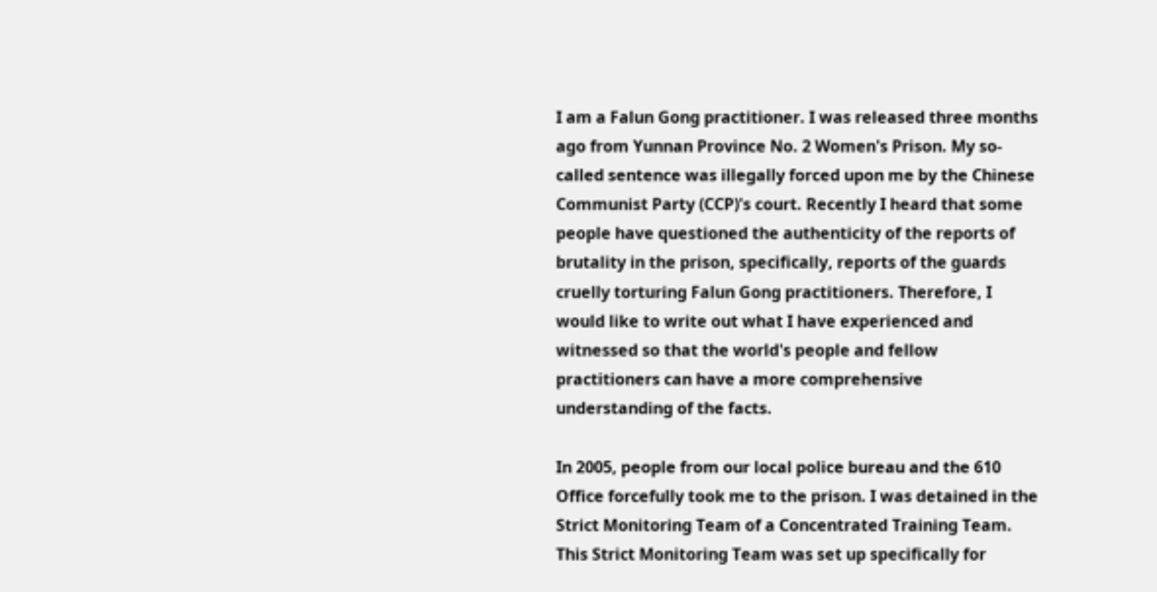I am a Falun Gong practitioner. I was released three months ago from Yunnan Province No. 2 Women's Prison. My so-called sentence was illegally forced upon me by the Chinese Communist Party (CCP)'s court. Recently I heard that some people have questioned the authenticity of the reports of brutality in the prison, specifically, reports of the guards cruelly torturing Falun Gong practitioners. Therefore, I would like to write out what I have experienced and witnessed so that the world's people and fellow practitioners can have a more comprehensive understanding of the facts.

In 2005, people from our local police bureau and the 610 Office forcefully took me to the prison. I was detained in the Strict Monitoring Team of a Concentrated Training Team. This Strict Monitoring Team was set up specifically for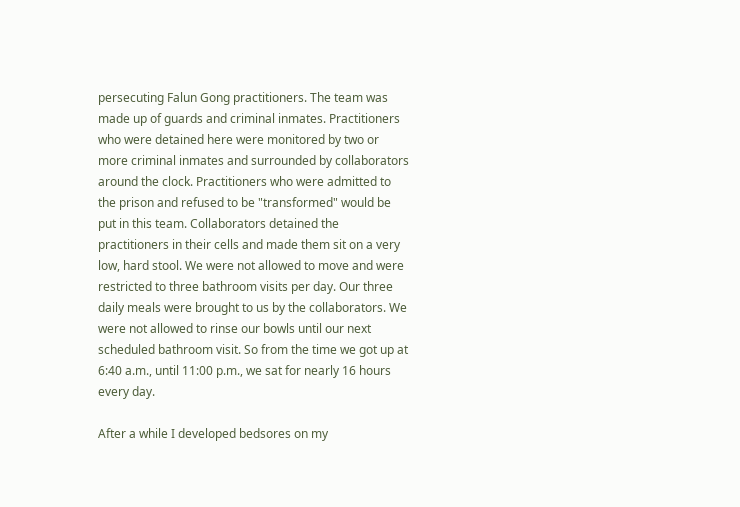persecuting Falun Gong practitioners. The team was made up of guards and criminal inmates. Practitioners who were detained here were monitored by two or more criminal inmates and surrounded by collaborators around the clock. Practitioners who were admitted to the prison and refused to be "transformed" would be put in this team. Collaborators detained the practitioners in their cells and made them sit on a very low, hard stool. We were not allowed to move and were restricted to three bathroom visits per day. Our three daily meals were brought to us by the collaborators. We were not allowed to rinse our bowls until our next scheduled bathroom visit. So from the time we got up at 6:40 a.m., until 11:00 p.m., we sat for nearly 16 hours every day.

After a while I developed bedsores on my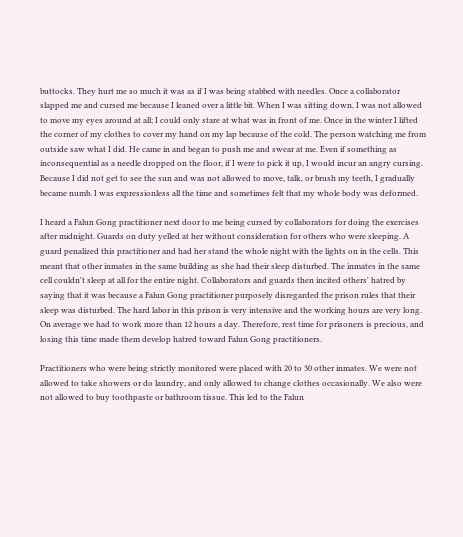buttocks. They hurt me so much it was as if I was being stabbed with needles. Once a collaborator slapped me and cursed me because I leaned over a little bit. When I was sitting down, I was not allowed to move my eyes around at all; I could only stare at what was in front of me. Once in the winter I lifted the corner of my clothes to cover my hand on my lap because of the cold. The person watching me from outside saw what I did. He came in and began to push me and swear at me. Even if something as inconsequential as a needle dropped on the floor, if I were to pick it up, I would incur an angry cursing. Because I did not get to see the sun and was not allowed to move, talk, or brush my teeth, I gradually became numb. I was expressionless all the time and sometimes felt that my whole body was deformed.

I heard a Falun Gong practitioner next door to me being cursed by collaborators for doing the exercises after midnight. Guards on duty yelled at her without consideration for others who were sleeping. A guard penalized this practitioner and had her stand the whole night with the lights on in the cells. This meant that other inmates in the same building as she had their sleep disturbed. The inmates in the same cell couldn't sleep at all for the entire night. Collaborators and guards then incited others' hatred by saying that it was because a Falun Gong practitioner purposely disregarded the prison rules that their sleep was disturbed. The hard labor in this prison is very intensive and the working hours are very long. On average we had to work more than 12 hours a day. Therefore, rest time for prisoners is precious, and losing this time made them develop hatred toward Falun Gong practitioners.

Practitioners who were being strictly monitored were placed with 20 to 30 other inmates. We were not allowed to take showers or do laundry, and only allowed to change clothes occasionally. We also were not allowed to buy toothpaste or bathroom tissue. This led to the Falun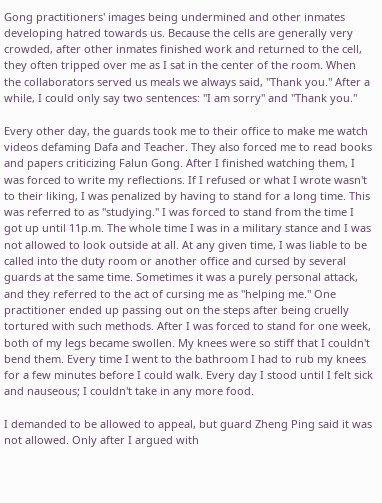Gong practitioners' images being undermined and other inmates developing hatred towards us. Because the cells are generally very crowded, after other inmates finished work and returned to the cell, they often tripped over me as I sat in the center of the room. When the collaborators served us meals we always said, "Thank you." After a while, I could only say two sentences: "I am sorry" and "Thank you."

Every other day, the guards took me to their office to make me watch videos defaming Dafa and Teacher. They also forced me to read books and papers criticizing Falun Gong. After I finished watching them, I was forced to write my reflections. If I refused or what I wrote wasn't to their liking, I was penalized by having to stand for a long time. This was referred to as "studying." I was forced to stand from the time I got up until 11p.m. The whole time I was in a military stance and I was not allowed to look outside at all. At any given time, I was liable to be called into the duty room or another office and cursed by several guards at the same time. Sometimes it was a purely personal attack, and they referred to the act of cursing me as "helping me." One practitioner ended up passing out on the steps after being cruelly tortured with such methods. After I was forced to stand for one week, both of my legs became swollen. My knees were so stiff that I couldn't bend them. Every time I went to the bathroom I had to rub my knees for a few minutes before I could walk. Every day I stood until I felt sick and nauseous; I couldn't take in any more food.

I demanded to be allowed to appeal, but guard Zheng Ping said it was not allowed. Only after I argued with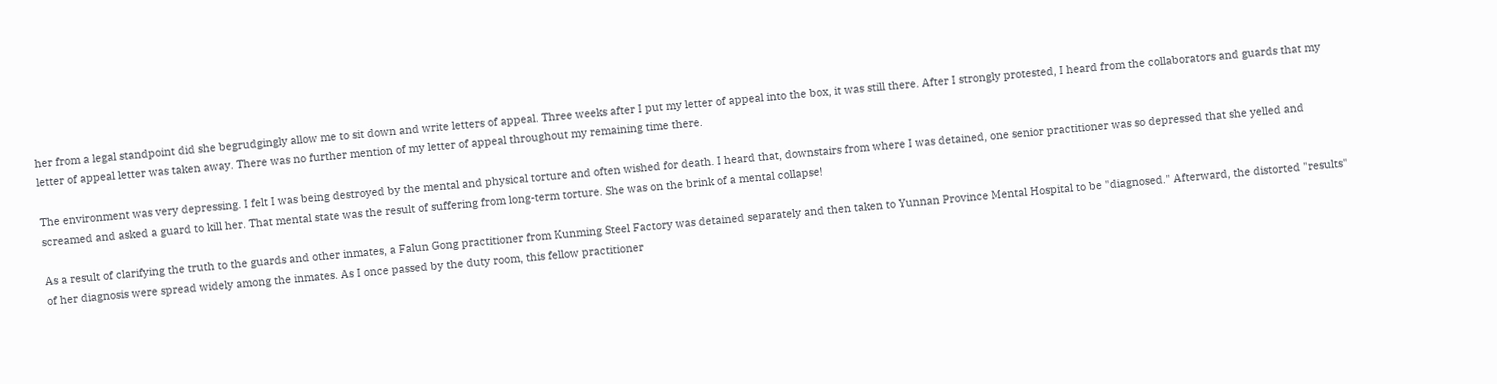her from a legal standpoint did she begrudgingly allow me to sit down and write letters of appeal. Three weeks after I put my letter of appeal into the box, it was still there. After I strongly protested, I heard from the collaborators and guards that my letter of appeal letter was taken away. There was no further mention of my letter of appeal throughout my remaining time there.

The environment was very depressing. I felt I was being destroyed by the mental and physical torture and often wished for death. I heard that, downstairs from where I was detained, one senior practitioner was so depressed that she yelled and screamed and asked a guard to kill her. That mental state was the result of suffering from long-term torture. She was on the brink of a mental collapse!

As a result of clarifying the truth to the guards and other inmates, a Falun Gong practitioner from Kunming Steel Factory was detained separately and then taken to Yunnan Province Mental Hospital to be "diagnosed." Afterward, the distorted "results" of her diagnosis were spread widely among the inmates. As I once passed by the duty room, this fellow practitioner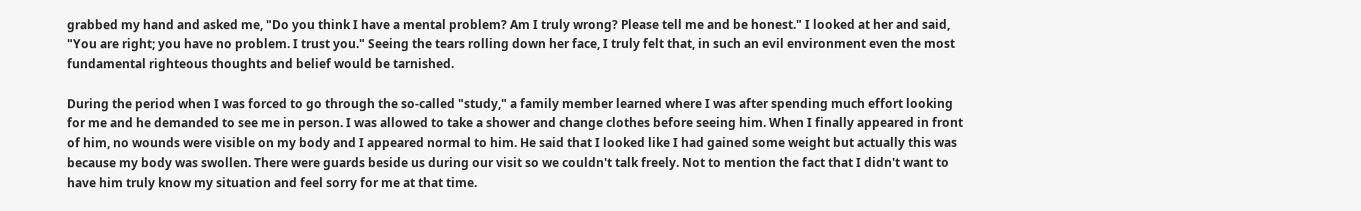grabbed my hand and asked me, "Do you think I have a mental problem? Am I truly wrong? Please tell me and be honest." I looked at her and said, "You are right; you have no problem. I trust you." Seeing the tears rolling down her face, I truly felt that, in such an evil environment even the most fundamental righteous thoughts and belief would be tarnished.

During the period when I was forced to go through the so-called "study," a family member learned where I was after spending much effort looking for me and he demanded to see me in person. I was allowed to take a shower and change clothes before seeing him. When I finally appeared in front of him, no wounds were visible on my body and I appeared normal to him. He said that I looked like I had gained some weight but actually this was because my body was swollen. There were guards beside us during our visit so we couldn't talk freely. Not to mention the fact that I didn't want to have him truly know my situation and feel sorry for me at that time.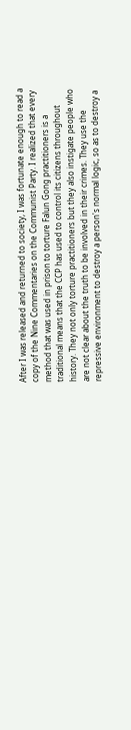After I was released and returned to society, I was fortunate enough to read a copy of the Nine Commentaries on the Communist Party. I realized that every method that was used in prison to torture Falun Gong practitioners is a traditional means that the CCP has used to control its citizens throughout history. They not only torture practitioners but they also instigate people who are not clear about the truth to be involved in their crimes. They use the repressive environment to destroy a person's normal logic, so as to destroy a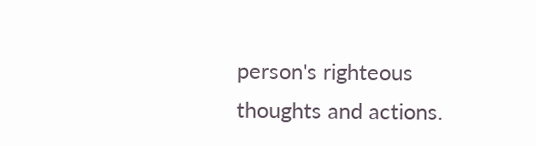person's righteous thoughts and actions.